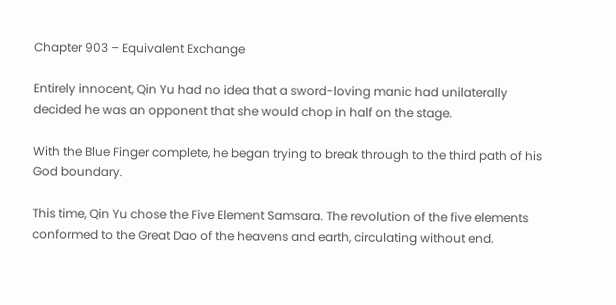Chapter 903 – Equivalent Exchange

Entirely innocent, Qin Yu had no idea that a sword-loving manic had unilaterally decided he was an opponent that she would chop in half on the stage.

With the Blue Finger complete, he began trying to break through to the third path of his God boundary.

This time, Qin Yu chose the Five Element Samsara. The revolution of the five elements conformed to the Great Dao of the heavens and earth, circulating without end.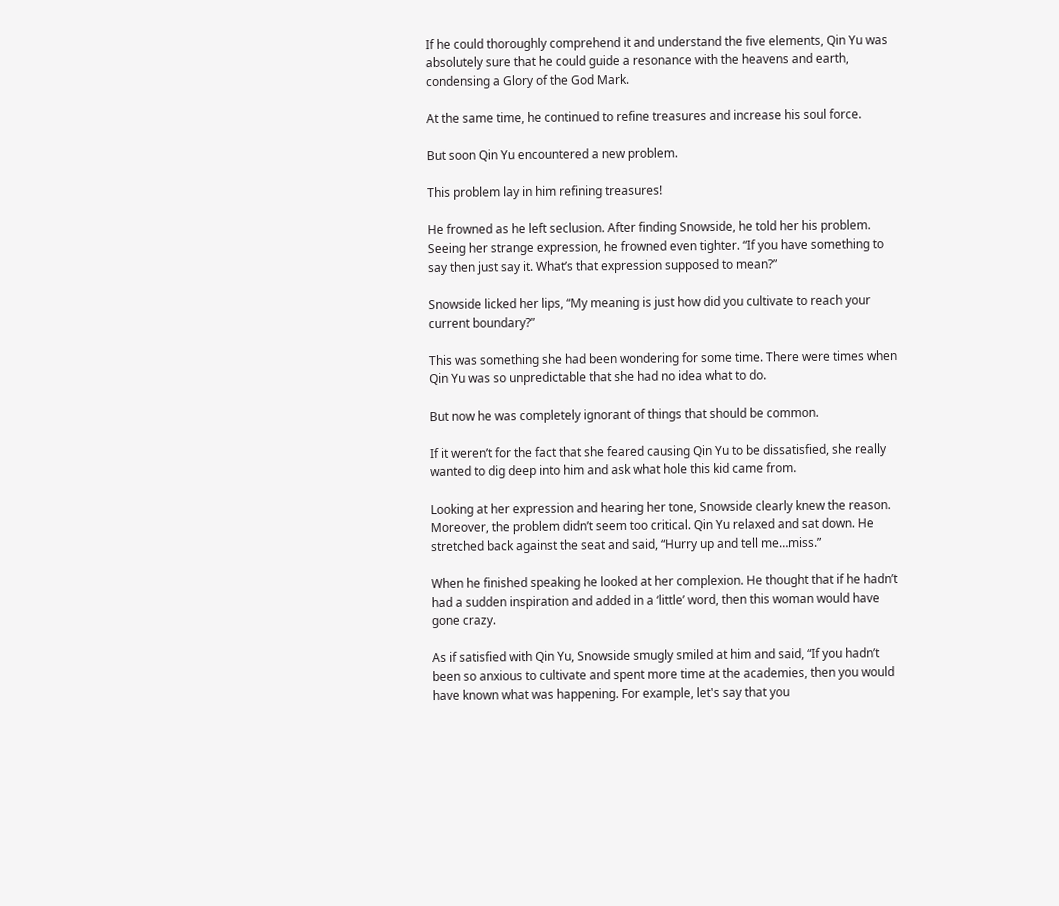If he could thoroughly comprehend it and understand the five elements, Qin Yu was absolutely sure that he could guide a resonance with the heavens and earth, condensing a Glory of the God Mark.

At the same time, he continued to refine treasures and increase his soul force.

But soon Qin Yu encountered a new problem.

This problem lay in him refining treasures!

He frowned as he left seclusion. After finding Snowside, he told her his problem. Seeing her strange expression, he frowned even tighter. “If you have something to say then just say it. What’s that expression supposed to mean?”

Snowside licked her lips, “My meaning is just how did you cultivate to reach your current boundary?”

This was something she had been wondering for some time. There were times when Qin Yu was so unpredictable that she had no idea what to do.

But now he was completely ignorant of things that should be common.

If it weren’t for the fact that she feared causing Qin Yu to be dissatisfied, she really wanted to dig deep into him and ask what hole this kid came from.

Looking at her expression and hearing her tone, Snowside clearly knew the reason. Moreover, the problem didn’t seem too critical. Qin Yu relaxed and sat down. He stretched back against the seat and said, “Hurry up and tell me…miss.”

When he finished speaking he looked at her complexion. He thought that if he hadn’t had a sudden inspiration and added in a ‘little’ word, then this woman would have gone crazy.

As if satisfied with Qin Yu, Snowside smugly smiled at him and said, “If you hadn’t been so anxious to cultivate and spent more time at the academies, then you would have known what was happening. For example, let's say that you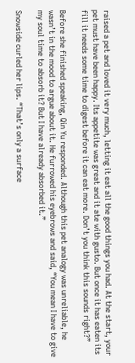raised a pet and loved it very much, letting it eat all the good things you had. At the start, your pet must have been happy. Its appetite was great and it ate with gusto. But once it has eaten its fill it needs some time to digest before it can eat more. Don’t you think this sounds right?”

Before she finished speaking, Qin Yu responded. Although this pet analogy was unreliable, he wasn’t in the mood to argue about it. He furrowed his eyebrows and said, “You mean I have to give my soul time to absorb it? But I have already absorbed it.”

Snowside curled her lips. “That’s only a surface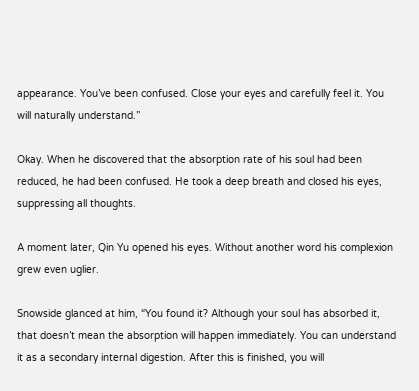appearance. You’ve been confused. Close your eyes and carefully feel it. You will naturally understand.”

Okay. When he discovered that the absorption rate of his soul had been reduced, he had been confused. He took a deep breath and closed his eyes, suppressing all thoughts.

A moment later, Qin Yu opened his eyes. Without another word his complexion grew even uglier.

Snowside glanced at him, “You found it? Although your soul has absorbed it, that doesn’t mean the absorption will happen immediately. You can understand it as a secondary internal digestion. After this is finished, you will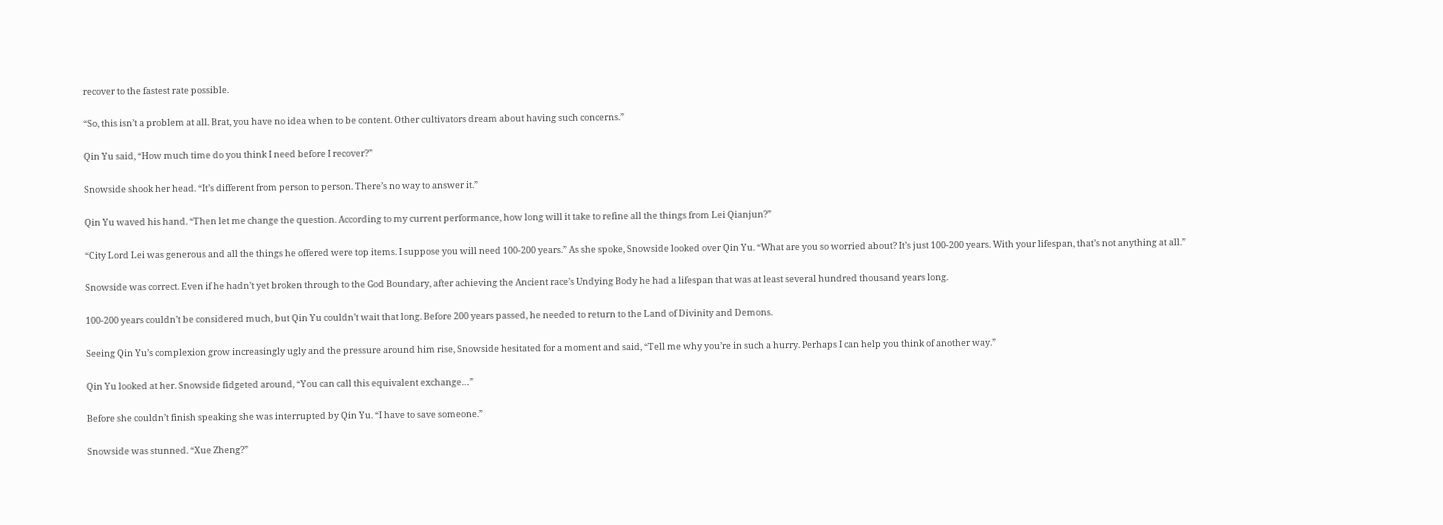recover to the fastest rate possible.

“So, this isn’t a problem at all. Brat, you have no idea when to be content. Other cultivators dream about having such concerns.”

Qin Yu said, “How much time do you think I need before I recover?”

Snowside shook her head. “It’s different from person to person. There’s no way to answer it.”

Qin Yu waved his hand. “Then let me change the question. According to my current performance, how long will it take to refine all the things from Lei Qianjun?”

“City Lord Lei was generous and all the things he offered were top items. I suppose you will need 100-200 years.” As she spoke, Snowside looked over Qin Yu. “What are you so worried about? It’s just 100-200 years. With your lifespan, that’s not anything at all.”

Snowside was correct. Even if he hadn’t yet broken through to the God Boundary, after achieving the Ancient race’s Undying Body he had a lifespan that was at least several hundred thousand years long.

100-200 years couldn’t be considered much, but Qin Yu couldn’t wait that long. Before 200 years passed, he needed to return to the Land of Divinity and Demons.

Seeing Qin Yu’s complexion grow increasingly ugly and the pressure around him rise, Snowside hesitated for a moment and said, “Tell me why you’re in such a hurry. Perhaps I can help you think of another way.”

Qin Yu looked at her. Snowside fidgeted around, “You can call this equivalent exchange…”

Before she couldn’t finish speaking she was interrupted by Qin Yu. “I have to save someone.”

Snowside was stunned. “Xue Zheng?”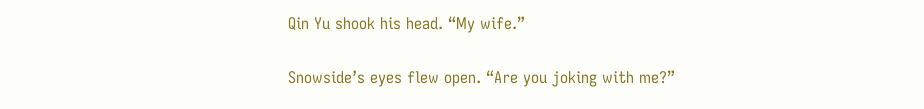Qin Yu shook his head. “My wife.”

Snowside’s eyes flew open. “Are you joking with me?”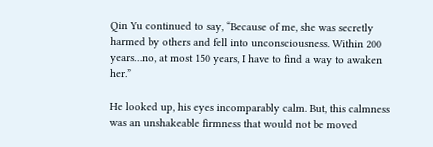Qin Yu continued to say, “Because of me, she was secretly harmed by others and fell into unconsciousness. Within 200 years…no, at most 150 years, I have to find a way to awaken her.”

He looked up, his eyes incomparably calm. But, this calmness was an unshakeable firmness that would not be moved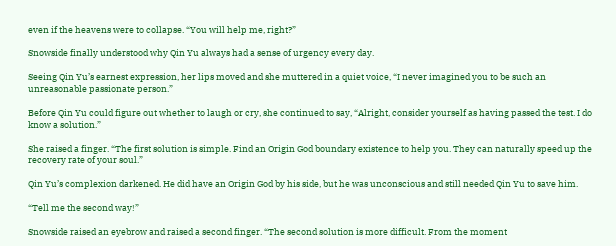even if the heavens were to collapse. “You will help me, right?”

Snowside finally understood why Qin Yu always had a sense of urgency every day.

Seeing Qin Yu’s earnest expression, her lips moved and she muttered in a quiet voice, “I never imagined you to be such an unreasonable passionate person.”

Before Qin Yu could figure out whether to laugh or cry, she continued to say, “Alright, consider yourself as having passed the test. I do know a solution.”

She raised a finger. “The first solution is simple. Find an Origin God boundary existence to help you. They can naturally speed up the recovery rate of your soul.”

Qin Yu’s complexion darkened. He did have an Origin God by his side, but he was unconscious and still needed Qin Yu to save him.

“Tell me the second way!”

Snowside raised an eyebrow and raised a second finger. “The second solution is more difficult. From the moment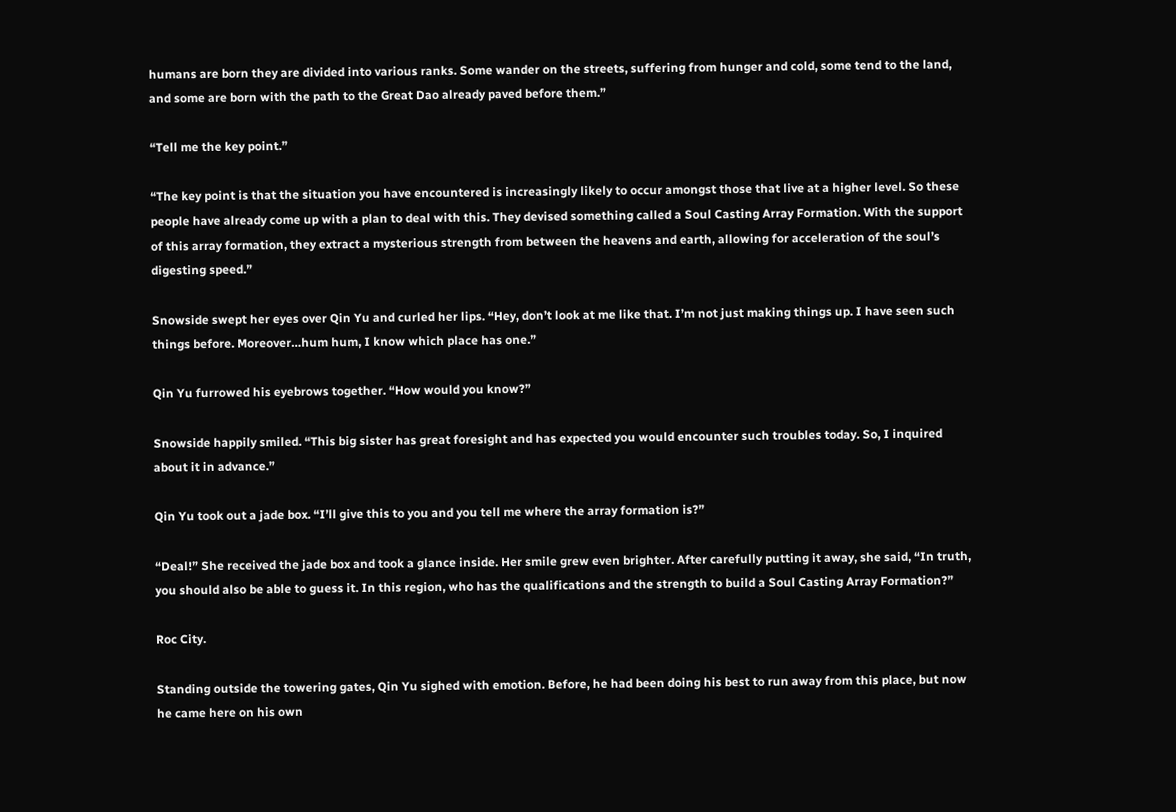humans are born they are divided into various ranks. Some wander on the streets, suffering from hunger and cold, some tend to the land, and some are born with the path to the Great Dao already paved before them.”

“Tell me the key point.”

“The key point is that the situation you have encountered is increasingly likely to occur amongst those that live at a higher level. So these people have already come up with a plan to deal with this. They devised something called a Soul Casting Array Formation. With the support of this array formation, they extract a mysterious strength from between the heavens and earth, allowing for acceleration of the soul’s digesting speed.”

Snowside swept her eyes over Qin Yu and curled her lips. “Hey, don’t look at me like that. I’m not just making things up. I have seen such things before. Moreover…hum hum, I know which place has one.”

Qin Yu furrowed his eyebrows together. “How would you know?”

Snowside happily smiled. “This big sister has great foresight and has expected you would encounter such troubles today. So, I inquired about it in advance.”

Qin Yu took out a jade box. “I’ll give this to you and you tell me where the array formation is?”

“Deal!” She received the jade box and took a glance inside. Her smile grew even brighter. After carefully putting it away, she said, “In truth, you should also be able to guess it. In this region, who has the qualifications and the strength to build a Soul Casting Array Formation?”

Roc City.

Standing outside the towering gates, Qin Yu sighed with emotion. Before, he had been doing his best to run away from this place, but now he came here on his own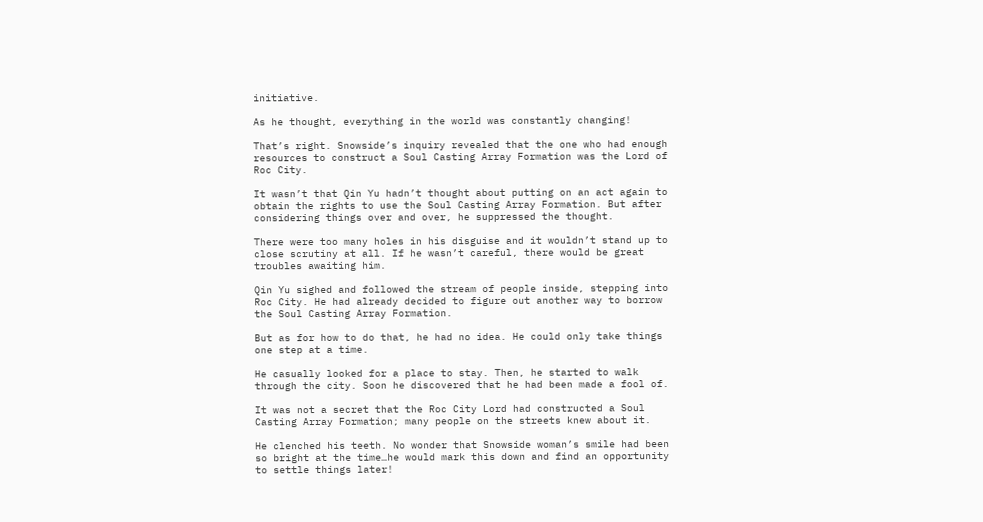initiative.

As he thought, everything in the world was constantly changing!

That’s right. Snowside’s inquiry revealed that the one who had enough resources to construct a Soul Casting Array Formation was the Lord of Roc City.

It wasn’t that Qin Yu hadn’t thought about putting on an act again to obtain the rights to use the Soul Casting Array Formation. But after considering things over and over, he suppressed the thought.

There were too many holes in his disguise and it wouldn’t stand up to close scrutiny at all. If he wasn’t careful, there would be great troubles awaiting him.

Qin Yu sighed and followed the stream of people inside, stepping into Roc City. He had already decided to figure out another way to borrow the Soul Casting Array Formation.

But as for how to do that, he had no idea. He could only take things one step at a time.

He casually looked for a place to stay. Then, he started to walk through the city. Soon he discovered that he had been made a fool of.

It was not a secret that the Roc City Lord had constructed a Soul Casting Array Formation; many people on the streets knew about it.

He clenched his teeth. No wonder that Snowside woman’s smile had been so bright at the time…he would mark this down and find an opportunity to settle things later!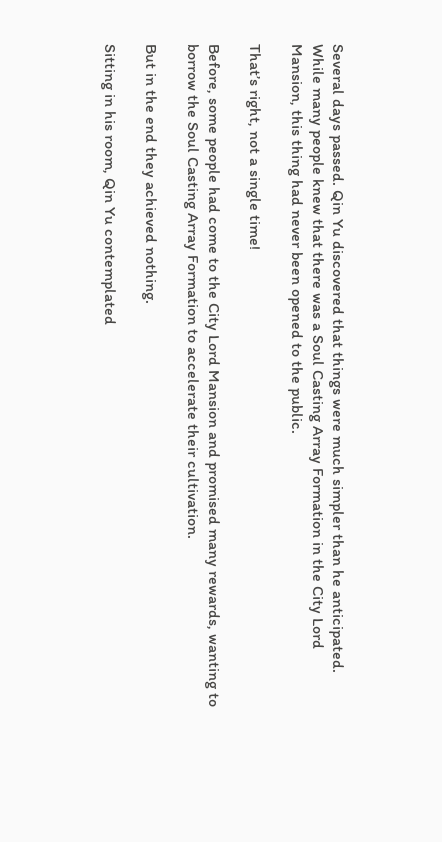Several days passed. Qin Yu discovered that things were much simpler than he anticipated. While many people knew that there was a Soul Casting Array Formation in the City Lord Mansion, this thing had never been opened to the public.

That’s right, not a single time!

Before, some people had come to the City Lord Mansion and promised many rewards, wanting to borrow the Soul Casting Array Formation to accelerate their cultivation.

But in the end they achieved nothing.

Sitting in his room, Qin Yu contemplated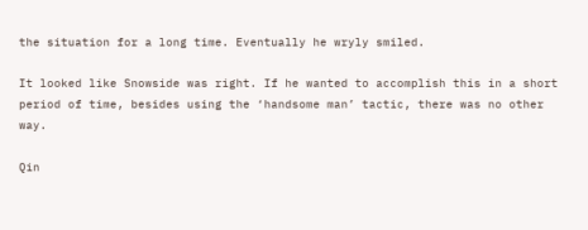the situation for a long time. Eventually he wryly smiled.

It looked like Snowside was right. If he wanted to accomplish this in a short period of time, besides using the ‘handsome man’ tactic, there was no other way.

Qin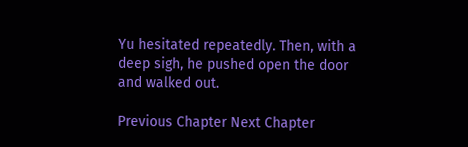Yu hesitated repeatedly. Then, with a deep sigh, he pushed open the door and walked out.

Previous Chapter Next Chapter